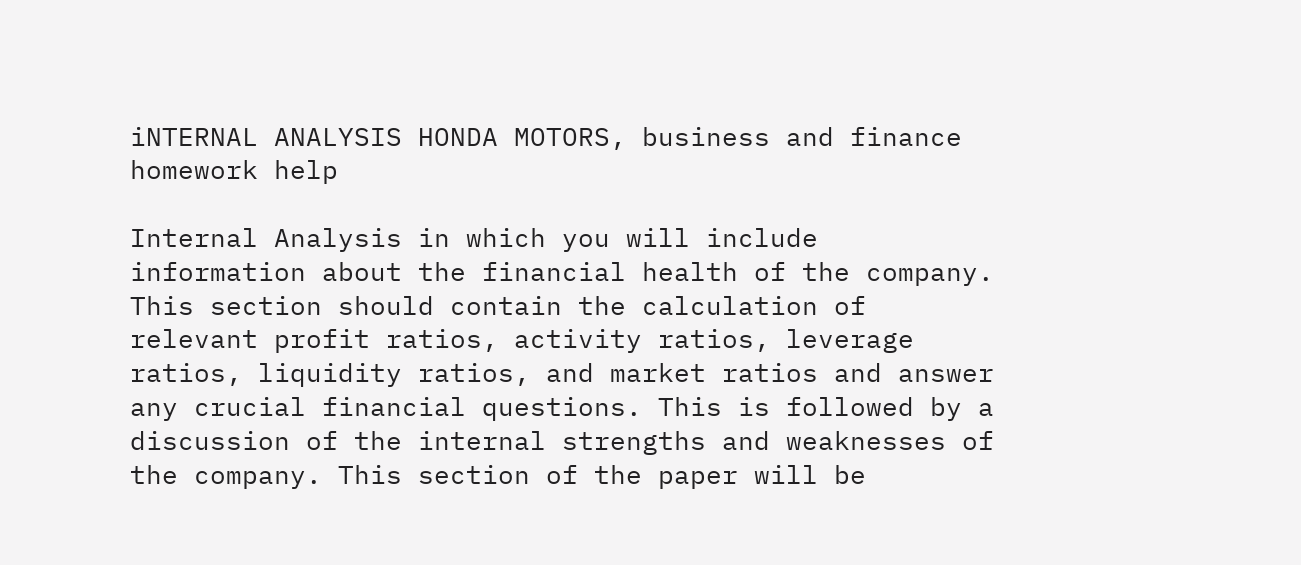iNTERNAL ANALYSIS HONDA MOTORS, business and finance homework help

Internal Analysis in which you will include information about the financial health of the company. This section should contain the calculation of relevant profit ratios, activity ratios, leverage ratios, liquidity ratios, and market ratios and answer any crucial financial questions. This is followed by a discussion of the internal strengths and weaknesses of the company. This section of the paper will be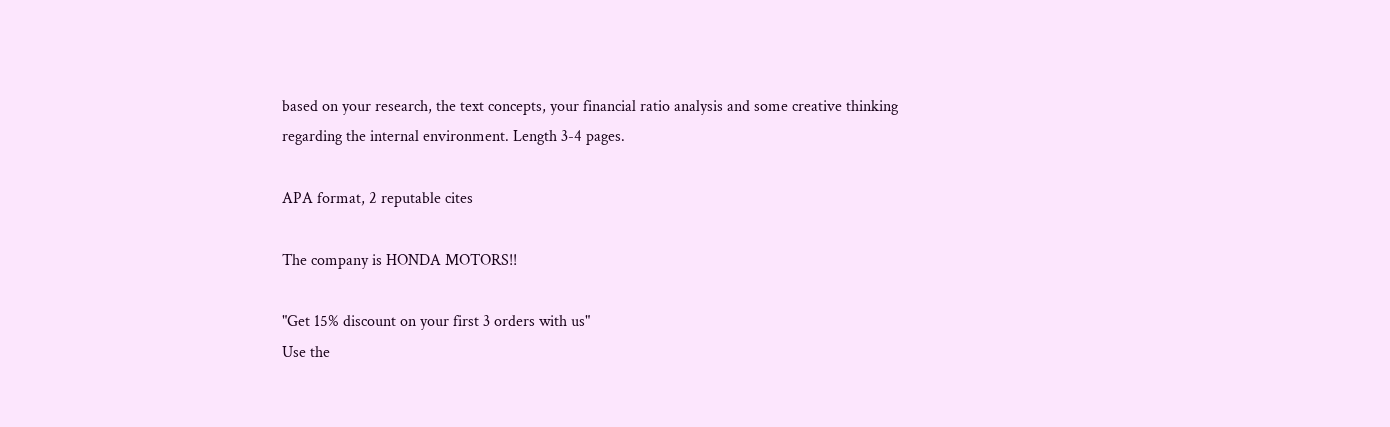based on your research, the text concepts, your financial ratio analysis and some creative thinking regarding the internal environment. Length 3-4 pages.

APA format, 2 reputable cites

The company is HONDA MOTORS!!

"Get 15% discount on your first 3 orders with us"
Use the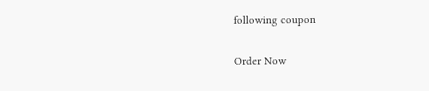following coupon

Order Now